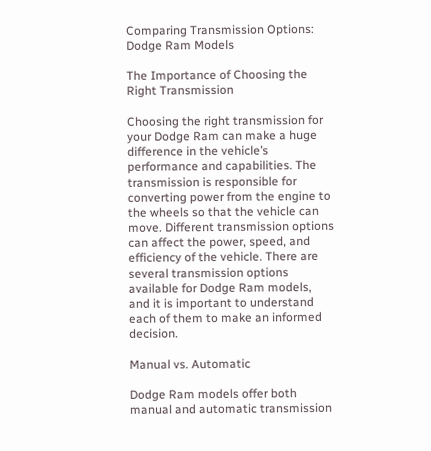Comparing Transmission Options: Dodge Ram Models

The Importance of Choosing the Right Transmission

Choosing the right transmission for your Dodge Ram can make a huge difference in the vehicle’s performance and capabilities. The transmission is responsible for converting power from the engine to the wheels so that the vehicle can move. Different transmission options can affect the power, speed, and efficiency of the vehicle. There are several transmission options available for Dodge Ram models, and it is important to understand each of them to make an informed decision.

Manual vs. Automatic

Dodge Ram models offer both manual and automatic transmission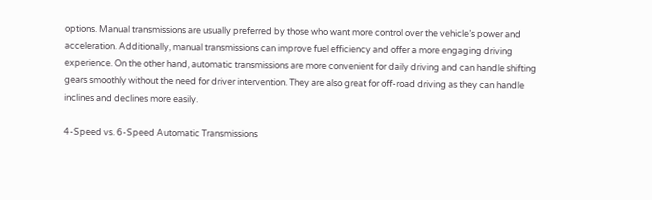options. Manual transmissions are usually preferred by those who want more control over the vehicle’s power and acceleration. Additionally, manual transmissions can improve fuel efficiency and offer a more engaging driving experience. On the other hand, automatic transmissions are more convenient for daily driving and can handle shifting gears smoothly without the need for driver intervention. They are also great for off-road driving as they can handle inclines and declines more easily.

4-Speed vs. 6-Speed Automatic Transmissions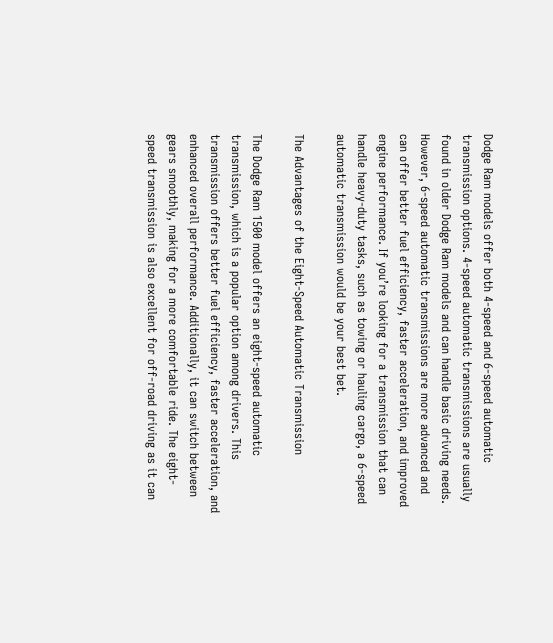Dodge Ram models offer both 4-speed and 6-speed automatic transmission options. 4-speed automatic transmissions are usually found in older Dodge Ram models and can handle basic driving needs. However, 6-speed automatic transmissions are more advanced and can offer better fuel efficiency, faster acceleration, and improved engine performance. If you’re looking for a transmission that can handle heavy-duty tasks, such as towing or hauling cargo, a 6-speed automatic transmission would be your best bet.

The Advantages of the Eight-Speed Automatic Transmission

The Dodge Ram 1500 model offers an eight-speed automatic transmission, which is a popular option among drivers. This transmission offers better fuel efficiency, faster acceleration, and enhanced overall performance. Additionally, it can switch between gears smoothly, making for a more comfortable ride. The eight-speed transmission is also excellent for off-road driving as it can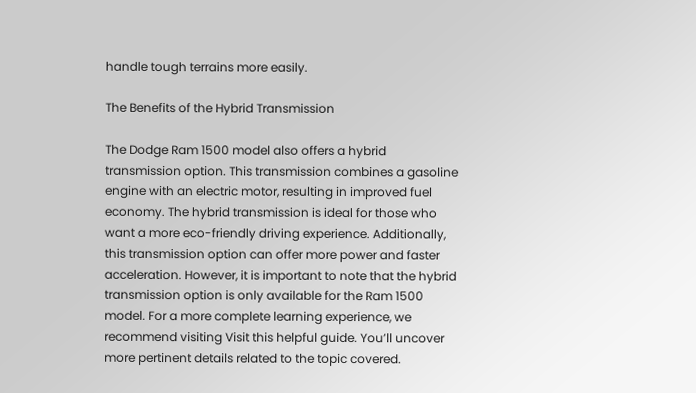handle tough terrains more easily.

The Benefits of the Hybrid Transmission

The Dodge Ram 1500 model also offers a hybrid transmission option. This transmission combines a gasoline engine with an electric motor, resulting in improved fuel economy. The hybrid transmission is ideal for those who want a more eco-friendly driving experience. Additionally, this transmission option can offer more power and faster acceleration. However, it is important to note that the hybrid transmission option is only available for the Ram 1500 model. For a more complete learning experience, we recommend visiting Visit this helpful guide. You’ll uncover more pertinent details related to the topic covered.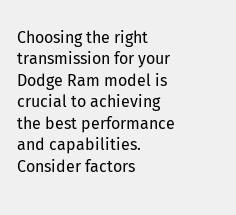Choosing the right transmission for your Dodge Ram model is crucial to achieving the best performance and capabilities. Consider factors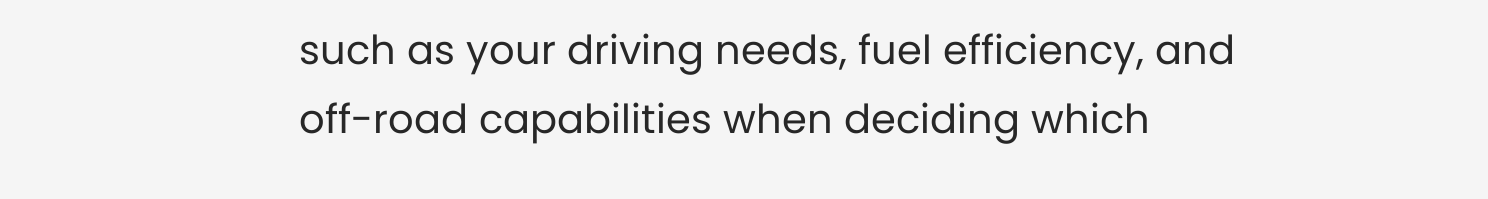such as your driving needs, fuel efficiency, and off-road capabilities when deciding which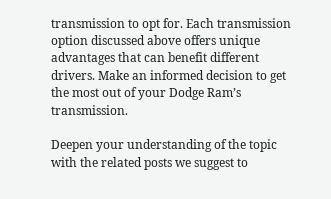transmission to opt for. Each transmission option discussed above offers unique advantages that can benefit different drivers. Make an informed decision to get the most out of your Dodge Ram’s transmission.

Deepen your understanding of the topic with the related posts we suggest to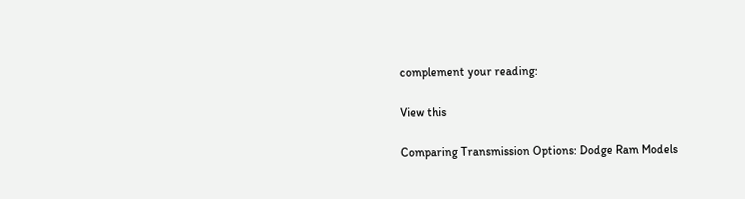complement your reading:

View this

Comparing Transmission Options: Dodge Ram Models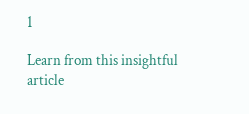1

Learn from this insightful article